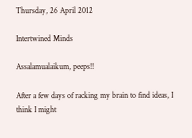Thursday, 26 April 2012

Intertwined Minds

Assalamualaikum, peeps!!

After a few days of racking my brain to find ideas, I think I might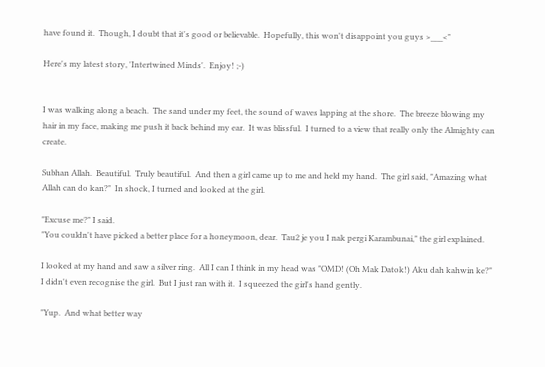have found it.  Though, I doubt that it's good or believable.  Hopefully, this won't disappoint you guys >___<"

Here's my latest story, 'Intertwined Minds'.  Enjoy! ;-)


I was walking along a beach.  The sand under my feet, the sound of waves lapping at the shore.  The breeze blowing my hair in my face, making me push it back behind my ear.  It was blissful.  I turned to a view that really only the Almighty can create.

Subhan Allah.  Beautiful.  Truly beautiful.  And then a girl came up to me and held my hand.  The girl said, "Amazing what Allah can do kan?"  In shock, I turned and looked at the girl.

"Excuse me?" I said.
"You couldn't have picked a better place for a honeymoon, dear.  Tau2 je you I nak pergi Karambunai," the girl explained.

I looked at my hand and saw a silver ring.  All I can I think in my head was "OMD! (Oh Mak Datok!) Aku dah kahwin ke?"  I didn't even recognise the girl.  But I just ran with it.  I squeezed the girl's hand gently.

"Yup.  And what better way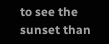to see the sunset than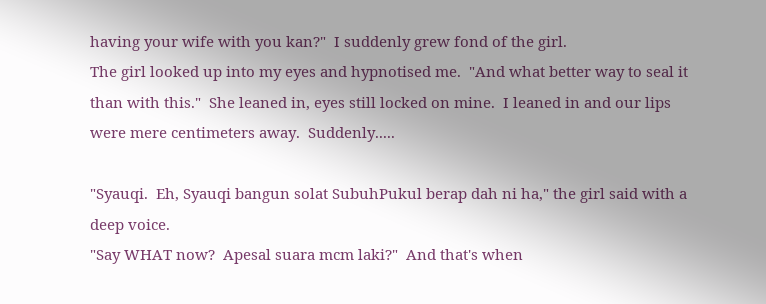having your wife with you kan?"  I suddenly grew fond of the girl.
The girl looked up into my eyes and hypnotised me.  "And what better way to seal it than with this."  She leaned in, eyes still locked on mine.  I leaned in and our lips were mere centimeters away.  Suddenly.....

"Syauqi.  Eh, Syauqi bangun solat SubuhPukul berap dah ni ha," the girl said with a deep voice.
"Say WHAT now?  Apesal suara mcm laki?"  And that's when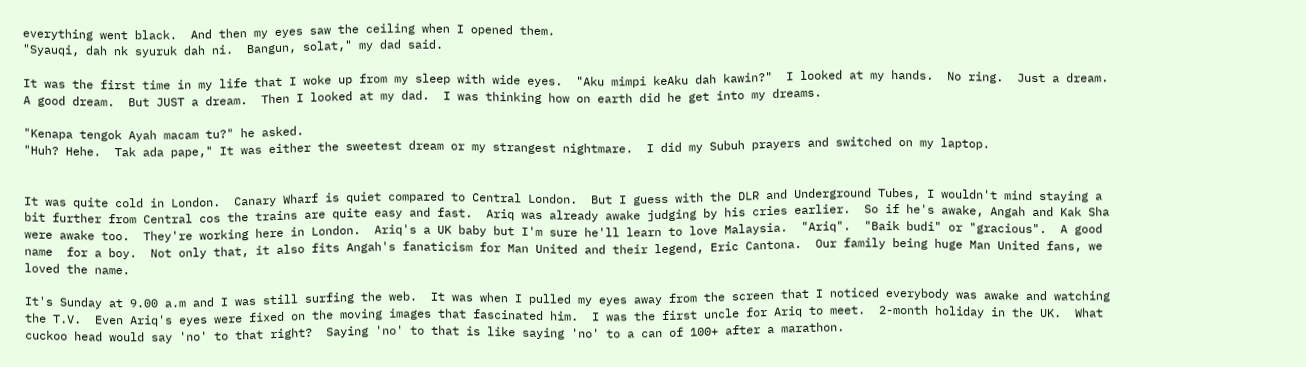everything went black.  And then my eyes saw the ceiling when I opened them.
"Syauqi, dah nk syuruk dah ni.  Bangun, solat," my dad said.

It was the first time in my life that I woke up from my sleep with wide eyes.  "Aku mimpi keAku dah kawin?"  I looked at my hands.  No ring.  Just a dream.  A good dream.  But JUST a dream.  Then I looked at my dad.  I was thinking how on earth did he get into my dreams.

"Kenapa tengok Ayah macam tu?" he asked.
"Huh? Hehe.  Tak ada pape," It was either the sweetest dream or my strangest nightmare.  I did my Subuh prayers and switched on my laptop.


It was quite cold in London.  Canary Wharf is quiet compared to Central London.  But I guess with the DLR and Underground Tubes, I wouldn't mind staying a bit further from Central cos the trains are quite easy and fast.  Ariq was already awake judging by his cries earlier.  So if he's awake, Angah and Kak Sha were awake too.  They're working here in London.  Ariq's a UK baby but I'm sure he'll learn to love Malaysia.  "Ariq".  "Baik budi" or "gracious".  A good name  for a boy.  Not only that, it also fits Angah's fanaticism for Man United and their legend, Eric Cantona.  Our family being huge Man United fans, we loved the name.

It's Sunday at 9.00 a.m and I was still surfing the web.  It was when I pulled my eyes away from the screen that I noticed everybody was awake and watching the T.V.  Even Ariq's eyes were fixed on the moving images that fascinated him.  I was the first uncle for Ariq to meet.  2-month holiday in the UK.  What cuckoo head would say 'no' to that right?  Saying 'no' to that is like saying 'no' to a can of 100+ after a marathon.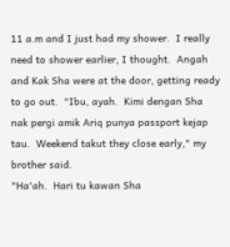11 a.m and I just had my shower.  I really need to shower earlier, I thought.  Angah and Kak Sha were at the door, getting ready to go out.  "Ibu, ayah.  Kimi dengan Sha nak pergi amik Ariq punya passport kejap tau.  Weekend takut they close early," my brother said.
"Ha'ah.  Hari tu kawan Sha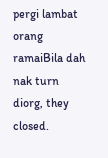pergi lambat orang ramaiBila dah nak turn diorg, they closed.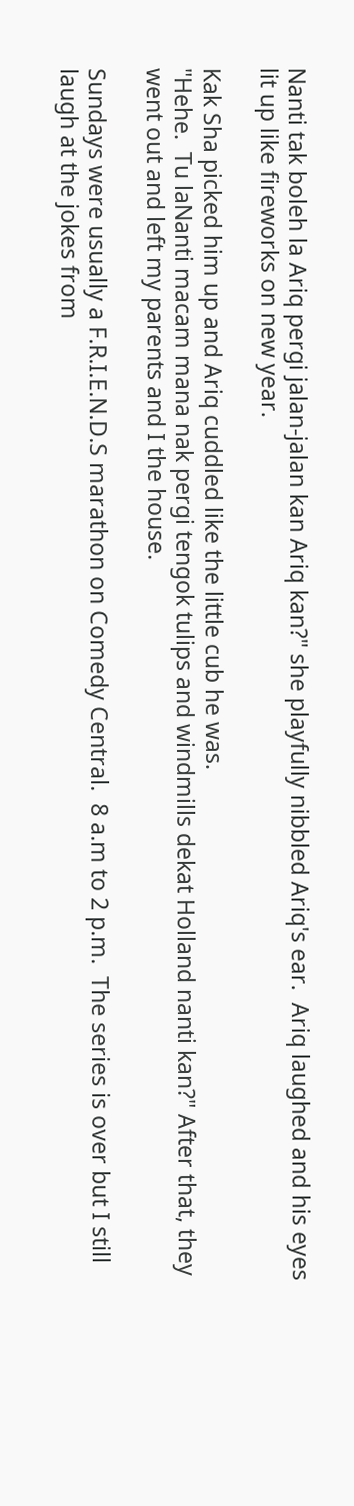Nanti tak boleh la Ariq pergi jalan-jalan kan Ariq kan?" she playfully nibbled Ariq's ear.  Ariq laughed and his eyes lit up like fireworks on new year.

Kak Sha picked him up and Ariq cuddled like the little cub he was.
"Hehe.  Tu laNanti macam mana nak pergi tengok tulips and windmills dekat Holland nanti kan?" After that, they went out and left my parents and I the house.

Sundays were usually a F.R.I.E.N.D.S marathon on Comedy Central.  8 a.m to 2 p.m.  The series is over but I still laugh at the jokes from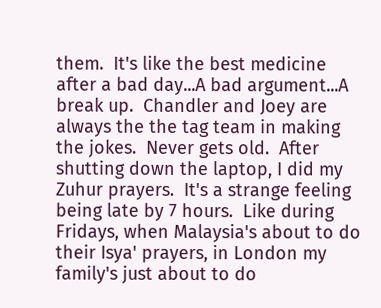them.  It's like the best medicine after a bad day...A bad argument...A break up.  Chandler and Joey are always the the tag team in making the jokes.  Never gets old.  After shutting down the laptop, I did my Zuhur prayers.  It's a strange feeling being late by 7 hours.  Like during Fridays, when Malaysia's about to do their Isya' prayers, in London my family's just about to do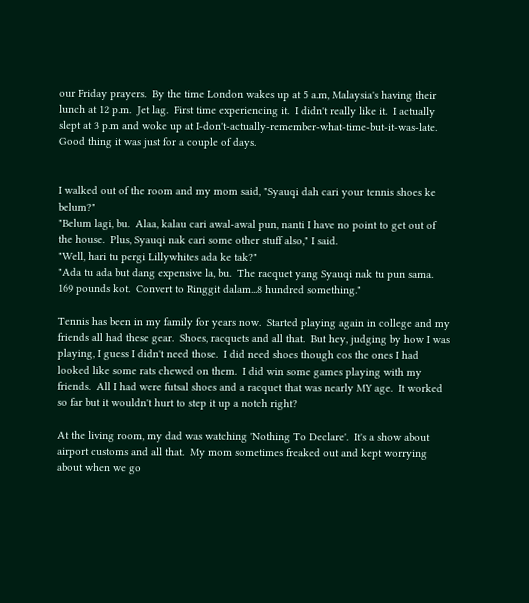our Friday prayers.  By the time London wakes up at 5 a.m, Malaysia's having their lunch at 12 p.m.  Jet lag.  First time experiencing it.  I didn't really like it.  I actually slept at 3 p.m and woke up at I-don't-actually-remember-what-time-but-it-was-late.  Good thing it was just for a couple of days.


I walked out of the room and my mom said, "Syauqi dah cari your tennis shoes ke belum?"
"Belum lagi, bu.  Alaa, kalau cari awal-awal pun, nanti I have no point to get out of the house.  Plus, Syauqi nak cari some other stuff also," I said.
"Well, hari tu pergi Lillywhites ada ke tak?"
"Ada tu ada but dang expensive la, bu.  The racquet yang Syauqi nak tu pun sama.  169 pounds kot.  Convert to Ringgit dalam...8 hundred something."

Tennis has been in my family for years now.  Started playing again in college and my friends all had these gear.  Shoes, racquets and all that.  But hey, judging by how I was playing, I guess I didn't need those.  I did need shoes though cos the ones I had looked like some rats chewed on them.  I did win some games playing with my friends.  All I had were futsal shoes and a racquet that was nearly MY age.  It worked so far but it wouldn't hurt to step it up a notch right?

At the living room, my dad was watching 'Nothing To Declare'.  It's a show about airport customs and all that.  My mom sometimes freaked out and kept worrying about when we go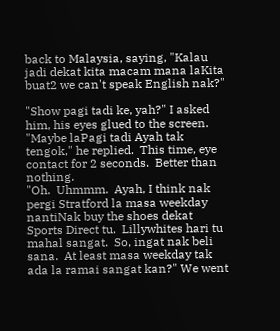back to Malaysia, saying, "Kalau jadi dekat kita macam mana laKita buat2 we can't speak English nak?"

"Show pagi tadi ke, yah?" I asked him, his eyes glued to the screen.
"Maybe laPagi tadi Ayah tak tengok," he replied.  This time, eye contact for 2 seconds.  Better than nothing.
"Oh.  Uhmmm.  Ayah, I think nak pergi Stratford la masa weekday nantiNak buy the shoes dekat Sports Direct tu.  Lillywhites hari tu mahal sangat.  So, ingat nak beli sana.  At least masa weekday tak ada la ramai sangat kan?" We went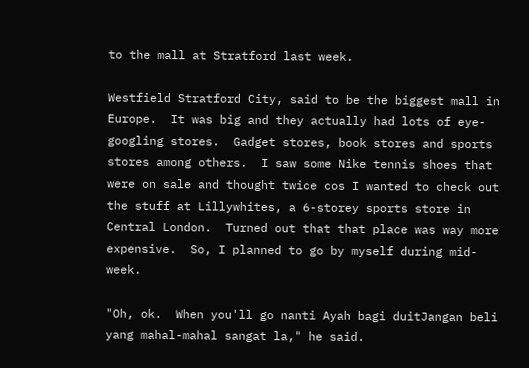to the mall at Stratford last week.

Westfield Stratford City, said to be the biggest mall in Europe.  It was big and they actually had lots of eye-googling stores.  Gadget stores, book stores and sports stores among others.  I saw some Nike tennis shoes that were on sale and thought twice cos I wanted to check out the stuff at Lillywhites, a 6-storey sports store in Central London.  Turned out that that place was way more expensive.  So, I planned to go by myself during mid-week.

"Oh, ok.  When you'll go nanti Ayah bagi duitJangan beli yang mahal-mahal sangat la," he said.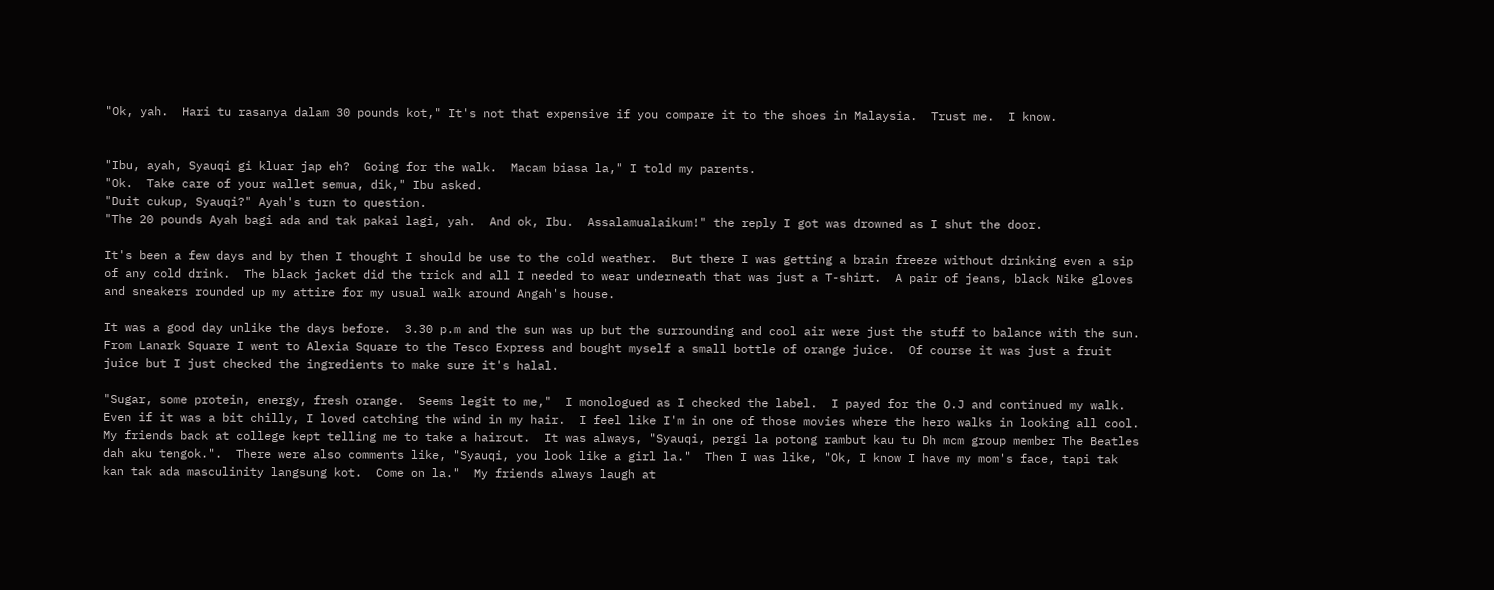"Ok, yah.  Hari tu rasanya dalam 30 pounds kot," It's not that expensive if you compare it to the shoes in Malaysia.  Trust me.  I know.


"Ibu, ayah, Syauqi gi kluar jap eh?  Going for the walk.  Macam biasa la," I told my parents.
"Ok.  Take care of your wallet semua, dik," Ibu asked.
"Duit cukup, Syauqi?" Ayah's turn to question.
"The 20 pounds Ayah bagi ada and tak pakai lagi, yah.  And ok, Ibu.  Assalamualaikum!" the reply I got was drowned as I shut the door.

It's been a few days and by then I thought I should be use to the cold weather.  But there I was getting a brain freeze without drinking even a sip of any cold drink.  The black jacket did the trick and all I needed to wear underneath that was just a T-shirt.  A pair of jeans, black Nike gloves and sneakers rounded up my attire for my usual walk around Angah's house.

It was a good day unlike the days before.  3.30 p.m and the sun was up but the surrounding and cool air were just the stuff to balance with the sun.  From Lanark Square I went to Alexia Square to the Tesco Express and bought myself a small bottle of orange juice.  Of course it was just a fruit juice but I just checked the ingredients to make sure it's halal.

"Sugar, some protein, energy, fresh orange.  Seems legit to me,"  I monologued as I checked the label.  I payed for the O.J and continued my walk.  Even if it was a bit chilly, I loved catching the wind in my hair.  I feel like I'm in one of those movies where the hero walks in looking all cool.  My friends back at college kept telling me to take a haircut.  It was always, "Syauqi, pergi la potong rambut kau tu Dh mcm group member The Beatles dah aku tengok.".  There were also comments like, "Syauqi, you look like a girl la."  Then I was like, "Ok, I know I have my mom's face, tapi tak kan tak ada masculinity langsung kot.  Come on la."  My friends always laugh at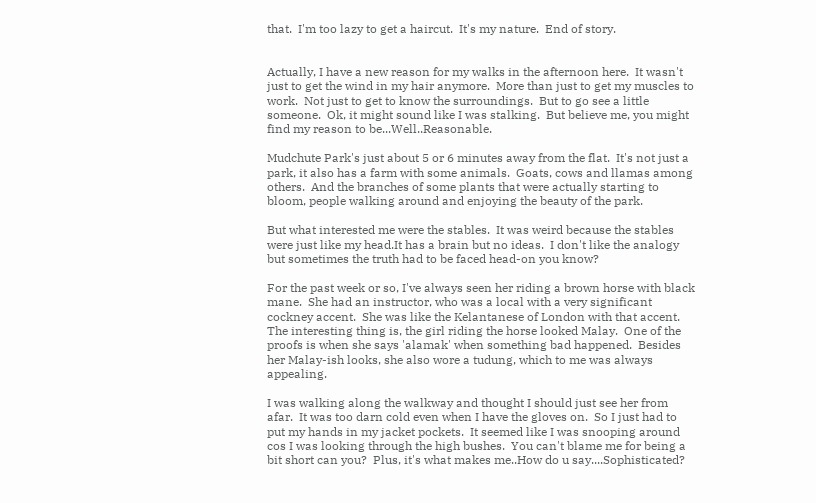that.  I'm too lazy to get a haircut.  It's my nature.  End of story.


Actually, I have a new reason for my walks in the afternoon here.  It wasn't just to get the wind in my hair anymore.  More than just to get my muscles to work.  Not just to get to know the surroundings.  But to go see a little someone.  Ok, it might sound like I was stalking.  But believe me, you might find my reason to be...Well..Reasonable.

Mudchute Park's just about 5 or 6 minutes away from the flat.  It's not just a park, it also has a farm with some animals.  Goats, cows and llamas among others.  And the branches of some plants that were actually starting to bloom, people walking around and enjoying the beauty of the park.

But what interested me were the stables.  It was weird because the stables were just like my head.It has a brain but no ideas.  I don't like the analogy but sometimes the truth had to be faced head-on you know?

For the past week or so, I've always seen her riding a brown horse with black mane.  She had an instructor, who was a local with a very significant cockney accent.  She was like the Kelantanese of London with that accent.  The interesting thing is, the girl riding the horse looked Malay.  One of the proofs is when she says 'alamak' when something bad happened.  Besides her Malay-ish looks, she also wore a tudung, which to me was always appealing.

I was walking along the walkway and thought I should just see her from afar.  It was too darn cold even when I have the gloves on.  So I just had to put my hands in my jacket pockets.  It seemed like I was snooping around cos I was looking through the high bushes.  You can't blame me for being a bit short can you?  Plus, it's what makes me..How do u say....Sophisticated?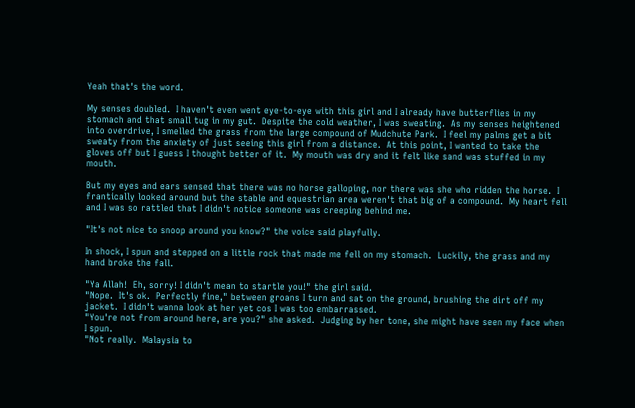Yeah that's the word.

My senses doubled.  I haven't even went eye-to-eye with this girl and I already have butterflies in my stomach and that small tug in my gut.  Despite the cold weather, I was sweating.  As my senses heightened into overdrive, I smelled the grass from the large compound of Mudchute Park.  I feel my palms get a bit sweaty from the anxiety of just seeing this girl from a distance.  At this point, I wanted to take the gloves off but I guess I thought better of it.  My mouth was dry and it felt like sand was stuffed in my mouth.

But my eyes and ears sensed that there was no horse galloping, nor there was she who ridden the horse.  I frantically looked around but the stable and equestrian area weren't that big of a compound.  My heart fell and I was so rattled that I didn't notice someone was creeping behind me.

"It's not nice to snoop around you know?" the voice said playfully.

In shock, I spun and stepped on a little rock that made me fell on my stomach.  Luckily, the grass and my hand broke the fall.

"Ya Allah!  Eh, sorry! I didn't mean to startle you!" the girl said.
"Nope.  It's ok.  Perfectly fine," between groans I turn and sat on the ground, brushing the dirt off my jacket.  I didn't wanna look at her yet cos I was too embarrassed.
"You're not from around here, are you?" she asked.  Judging by her tone, she might have seen my face when I spun.
"Not really.  Malaysia to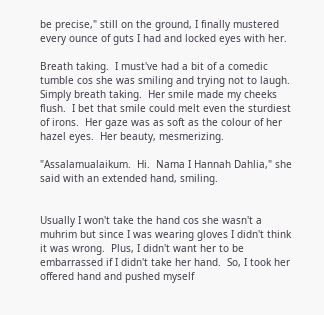be precise," still on the ground, I finally mustered every ounce of guts I had and locked eyes with her.

Breath taking.  I must've had a bit of a comedic tumble cos she was smiling and trying not to laugh.  Simply breath taking.  Her smile made my cheeks flush.  I bet that smile could melt even the sturdiest of irons.  Her gaze was as soft as the colour of her hazel eyes.  Her beauty, mesmerizing.

"Assalamualaikum.  Hi.  Nama I Hannah Dahlia," she said with an extended hand, smiling.


Usually I won't take the hand cos she wasn't a muhrim but since I was wearing gloves I didn't think it was wrong.  Plus, I didn't want her to be embarrassed if I didn't take her hand.  So, I took her offered hand and pushed myself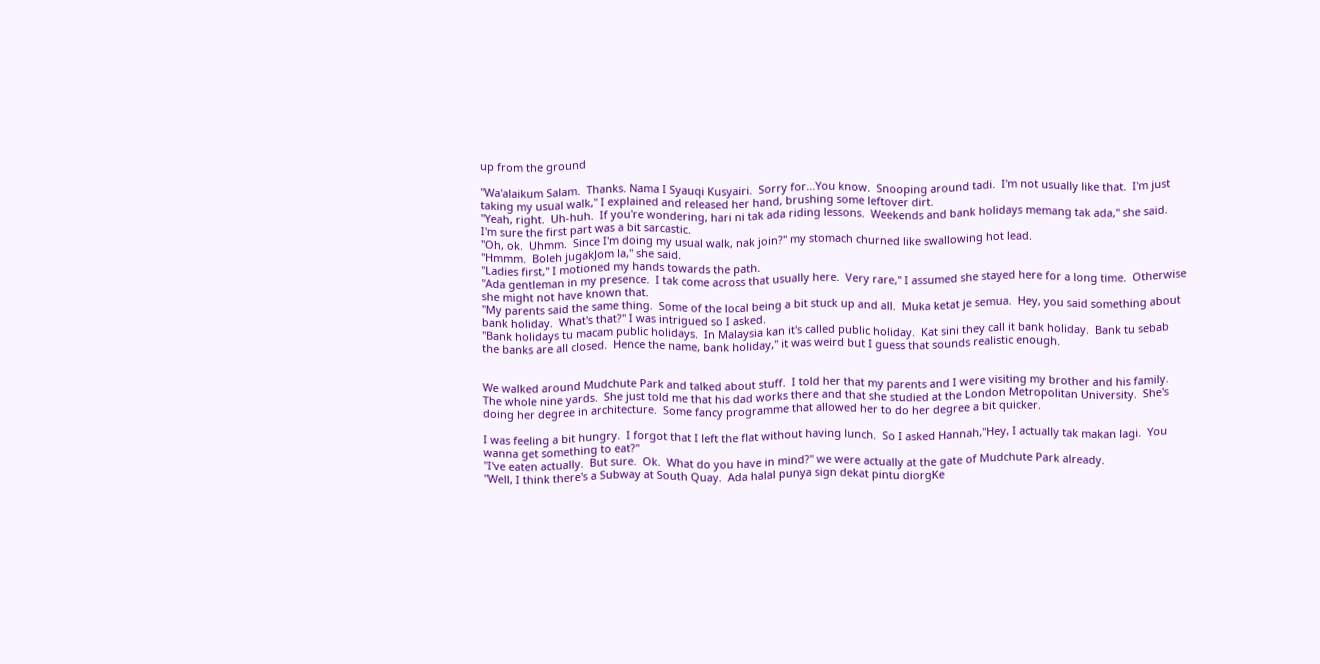up from the ground

"Wa'alaikum Salam.  Thanks. Nama I Syauqi Kusyairi.  Sorry for...You know.  Snooping around tadi.  I'm not usually like that.  I'm just taking my usual walk," I explained and released her hand, brushing some leftover dirt.
"Yeah, right.  Uh-huh.  If you're wondering, hari ni tak ada riding lessons.  Weekends and bank holidays memang tak ada," she said.  I'm sure the first part was a bit sarcastic.
"Oh, ok.  Uhmm.  Since I'm doing my usual walk, nak join?" my stomach churned like swallowing hot lead.
"Hmmm.  Boleh jugakJom la," she said.
"Ladies first," I motioned my hands towards the path.
"Ada gentleman in my presence.  I tak come across that usually here.  Very rare," I assumed she stayed here for a long time.  Otherwise she might not have known that.
"My parents said the same thing.  Some of the local being a bit stuck up and all.  Muka ketat je semua.  Hey, you said something about bank holiday.  What's that?" I was intrigued so I asked.
"Bank holidays tu macam public holidays.  In Malaysia kan it's called public holiday.  Kat sini they call it bank holiday.  Bank tu sebab the banks are all closed.  Hence the name, bank holiday," it was weird but I guess that sounds realistic enough.


We walked around Mudchute Park and talked about stuff.  I told her that my parents and I were visiting my brother and his family.  The whole nine yards.  She just told me that his dad works there and that she studied at the London Metropolitan University.  She's doing her degree in architecture.  Some fancy programme that allowed her to do her degree a bit quicker.

I was feeling a bit hungry.  I forgot that I left the flat without having lunch.  So I asked Hannah,"Hey, I actually tak makan lagi.  You wanna get something to eat?"
"I've eaten actually.  But sure.  Ok.  What do you have in mind?" we were actually at the gate of Mudchute Park already.
"Well, I think there's a Subway at South Quay.  Ada halal punya sign dekat pintu diorgKe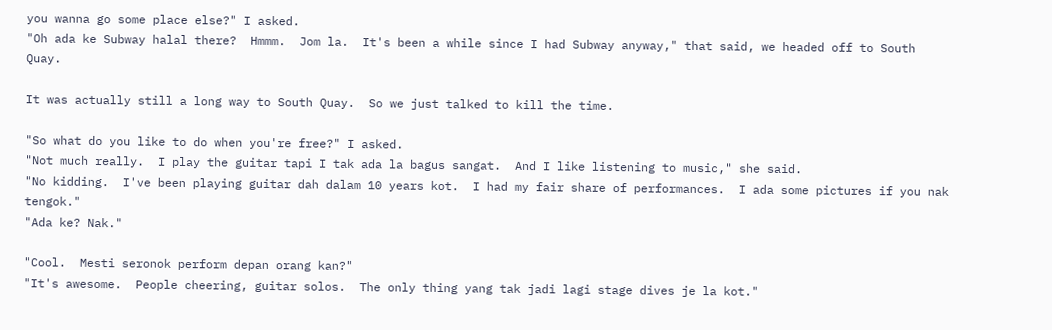you wanna go some place else?" I asked.
"Oh ada ke Subway halal there?  Hmmm.  Jom la.  It's been a while since I had Subway anyway," that said, we headed off to South Quay.

It was actually still a long way to South Quay.  So we just talked to kill the time.

"So what do you like to do when you're free?" I asked.
"Not much really.  I play the guitar tapi I tak ada la bagus sangat.  And I like listening to music," she said.
"No kidding.  I've been playing guitar dah dalam 10 years kot.  I had my fair share of performances.  I ada some pictures if you nak tengok."
"Ada ke? Nak."

"Cool.  Mesti seronok perform depan orang kan?"
"It's awesome.  People cheering, guitar solos.  The only thing yang tak jadi lagi stage dives je la kot."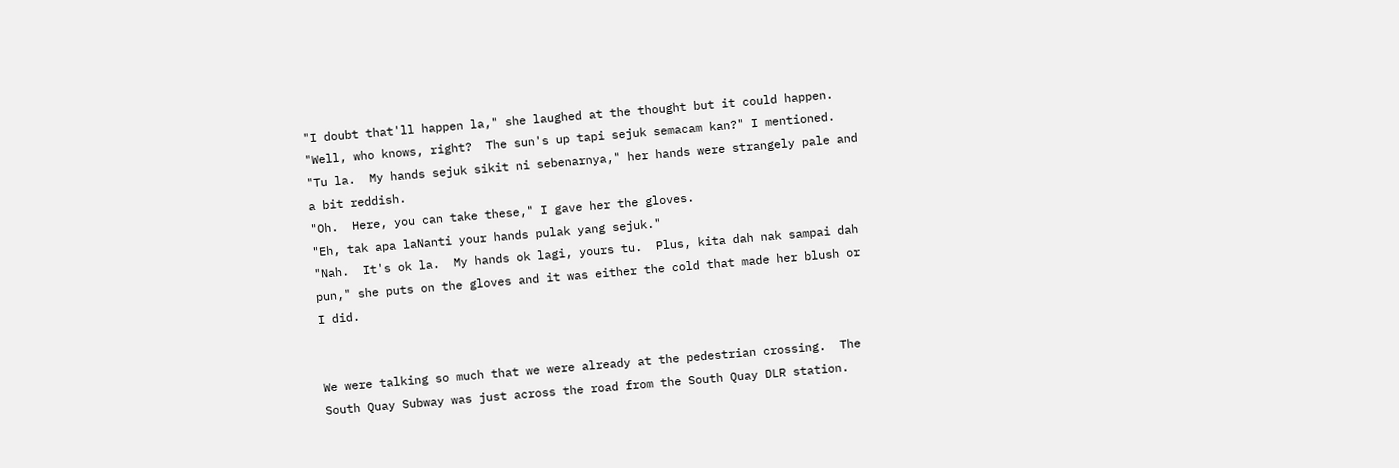"I doubt that'll happen la," she laughed at the thought but it could happen.
"Well, who knows, right?  The sun's up tapi sejuk semacam kan?" I mentioned.
"Tu la.  My hands sejuk sikit ni sebenarnya," her hands were strangely pale and a bit reddish.
"Oh.  Here, you can take these," I gave her the gloves.
"Eh, tak apa laNanti your hands pulak yang sejuk."
"Nah.  It's ok la.  My hands ok lagi, yours tu.  Plus, kita dah nak sampai dah pun," she puts on the gloves and it was either the cold that made her blush or I did.


We were talking so much that we were already at the pedestrian crossing.  The South Quay Subway was just across the road from the South Quay DLR station.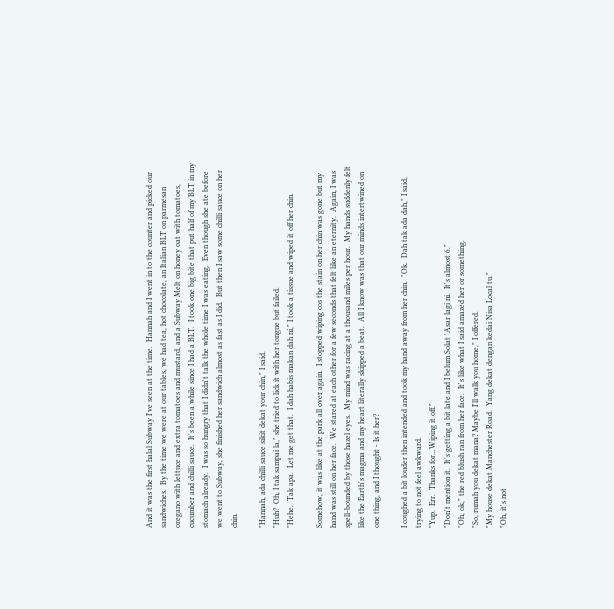And it was the first halal Subway I've seen at the time.  Hannah and I went in to the counter and picked our sandwiches.  By the time we were at our tables, we had tea, hot chocolate, an Italian BLT on parmesan oregano with lettuce and extra tomatoes and mustard, and a Subway Melt on honey oat with tomatoes, cucumber and chilli sauce.  It's been a while since I had a BLT.  I took one big bite that put half of my BLT in my stomach already.  I was so hungry that I didn't talk the whole time I was eating.  Even though she ate before we went to Subway, she finished her sandwich almost as fast as I did.  But then I saw some chilli sauce on her chin.

"Hannah, ada chilli sauce sikit dekat your chin," I said.
"Huh?  Oh, I tak sampai la," she tried to lick it with her tongue but failed.
"Hehe.  Tak apa.  Let me get that.  I dah habis makan dah ni," I took a tissue and wiped it off her chin.

Somehow, it was like at the park all over again.  I stopped wiping cos the stain on her chin was gone but my hand was still on her face.  We stared at each other for a few seconds that felt like an eternity.  Again, I was spell-bounded by those hazel eyes.  My mind was racing at a thousand miles per hour.  My hands suddenly felt like the Earth's magma and my heart literally skipped a beat.  All I know was that our minds intertwined on one thing, and I thought - Is it her?

I coughed a bit louder then intended and took my hand away from her chin.  "Ok.  Dah tak ada dah," I said, trying to not feel awkward.
"Yup.  Err.  Thanks for...Wiping it off."
"Don't mention it.  It's getting a bit late and I belum Solat 'Asar lagi ni.  It's almost 6."
"Oh, ok," the red blush ran from her face.  It's like what I said amazed her or something.
"So, rumah you dekat mana? Maybe I'll walk you home," I offered.
"My house dekat Manchester Road.  Yang dekat dengan kedai Nisa Local tu."
"Oh, it's not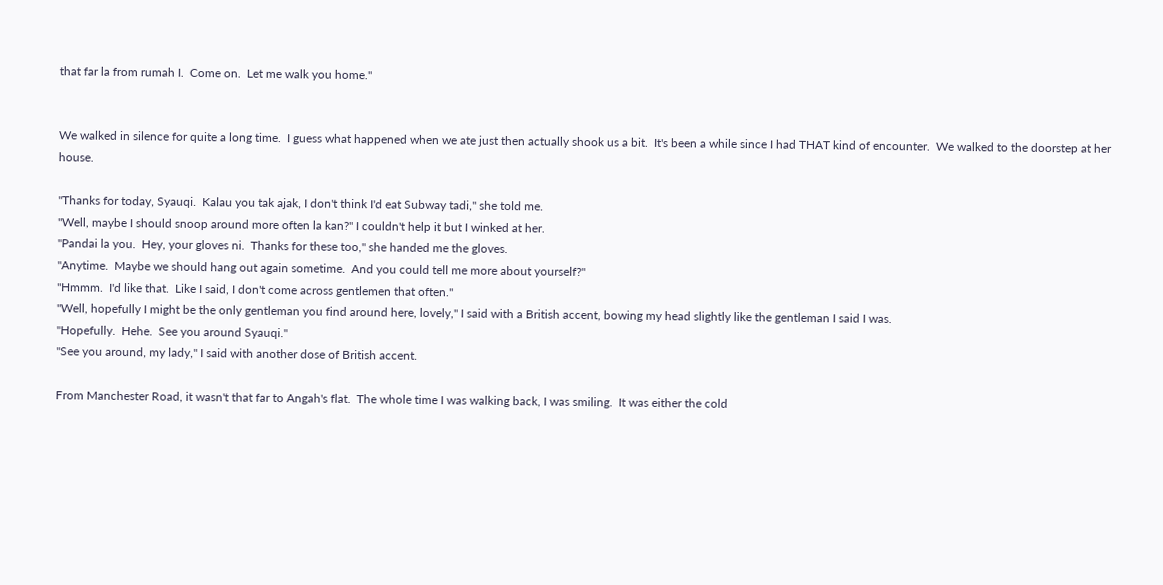that far la from rumah I.  Come on.  Let me walk you home."


We walked in silence for quite a long time.  I guess what happened when we ate just then actually shook us a bit.  It's been a while since I had THAT kind of encounter.  We walked to the doorstep at her house.

"Thanks for today, Syauqi.  Kalau you tak ajak, I don't think I'd eat Subway tadi," she told me.
"Well, maybe I should snoop around more often la kan?" I couldn't help it but I winked at her.
"Pandai la you.  Hey, your gloves ni.  Thanks for these too," she handed me the gloves.
"Anytime.  Maybe we should hang out again sometime.  And you could tell me more about yourself?"
"Hmmm.  I'd like that.  Like I said, I don't come across gentlemen that often."
"Well, hopefully I might be the only gentleman you find around here, lovely," I said with a British accent, bowing my head slightly like the gentleman I said I was.
"Hopefully.  Hehe.  See you around Syauqi."
"See you around, my lady," I said with another dose of British accent.

From Manchester Road, it wasn't that far to Angah's flat.  The whole time I was walking back, I was smiling.  It was either the cold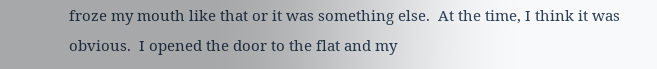froze my mouth like that or it was something else.  At the time, I think it was obvious.  I opened the door to the flat and my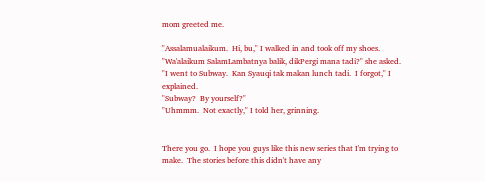mom greeted me.

"Assalamualaikum.  Hi, bu," I walked in and took off my shoes.
"Wa'alaikum SalamLambatnya balik, dikPergi mana tadi?" she asked.
"I went to Subway.  Kan Syauqi tak makan lunch tadi.  I forgot," I explained.
"Subway?  By yourself?"
"Uhmmm.  Not exactly," I told her, grinning.


There you go.  I hope you guys like this new series that I'm trying to make.  The stories before this didn't have any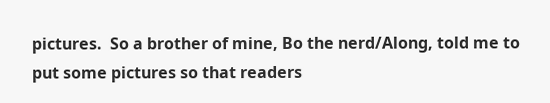pictures.  So a brother of mine, Bo the nerd/Along, told me to put some pictures so that readers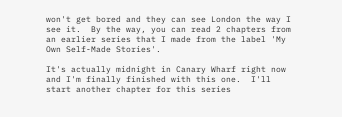won't get bored and they can see London the way I see it.  By the way, you can read 2 chapters from an earlier series that I made from the label 'My Own Self-Made Stories'.

It's actually midnight in Canary Wharf right now and I'm finally finished with this one.  I'll start another chapter for this series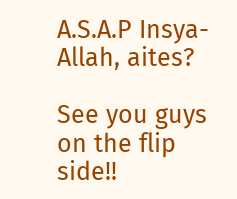A.S.A.P Insya-Allah, aites?

See you guys on the flip side!!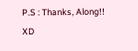P.S : Thanks, Along!!  XD